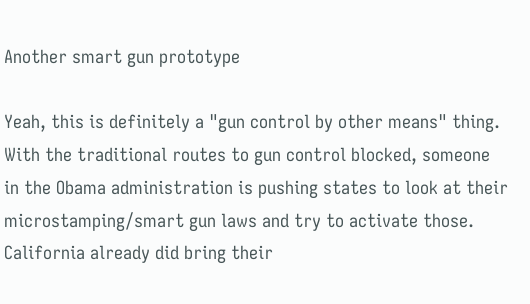Another smart gun prototype

Yeah, this is definitely a "gun control by other means" thing.  With the traditional routes to gun control blocked, someone in the Obama administration is pushing states to look at their microstamping/smart gun laws and try to activate those.  California already did bring their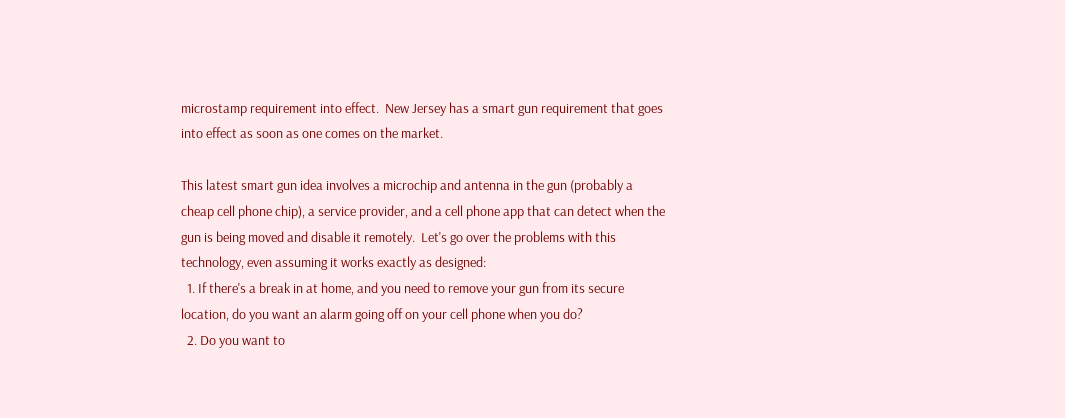microstamp requirement into effect.  New Jersey has a smart gun requirement that goes into effect as soon as one comes on the market.

This latest smart gun idea involves a microchip and antenna in the gun (probably a cheap cell phone chip), a service provider, and a cell phone app that can detect when the gun is being moved and disable it remotely.  Let's go over the problems with this technology, even assuming it works exactly as designed:
  1. If there's a break in at home, and you need to remove your gun from its secure location, do you want an alarm going off on your cell phone when you do?
  2. Do you want to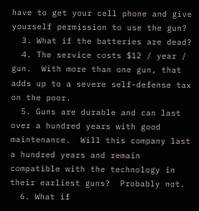have to get your cell phone and give yourself permission to use the gun?
  3. What if the batteries are dead?
  4. The service costs $12 / year / gun.  With more than one gun, that adds up to a severe self-defense tax on the poor.
  5. Guns are durable and can last over a hundred years with good maintenance.  Will this company last a hundred years and remain compatible with the technology in their earliest guns?  Probably not.
  6. What if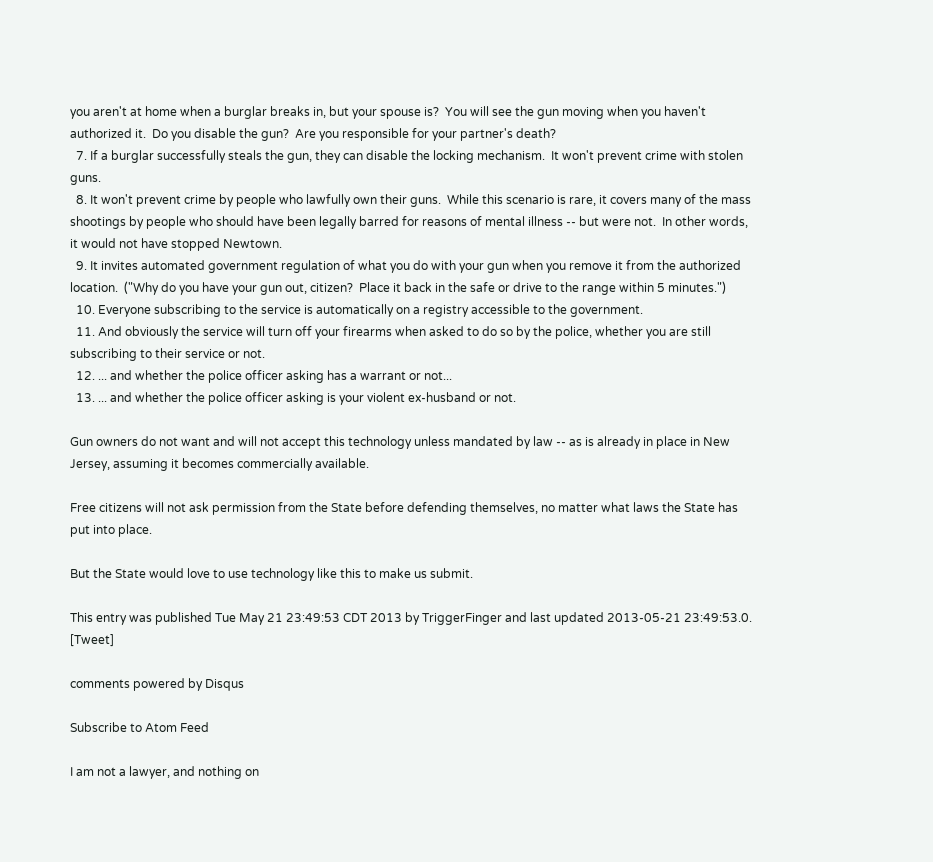you aren't at home when a burglar breaks in, but your spouse is?  You will see the gun moving when you haven't authorized it.  Do you disable the gun?  Are you responsible for your partner's death?
  7. If a burglar successfully steals the gun, they can disable the locking mechanism.  It won't prevent crime with stolen guns.
  8. It won't prevent crime by people who lawfully own their guns.  While this scenario is rare, it covers many of the mass shootings by people who should have been legally barred for reasons of mental illness -- but were not.  In other words, it would not have stopped Newtown.
  9. It invites automated government regulation of what you do with your gun when you remove it from the authorized location.  ("Why do you have your gun out, citizen?  Place it back in the safe or drive to the range within 5 minutes.")
  10. Everyone subscribing to the service is automatically on a registry accessible to the government.
  11. And obviously the service will turn off your firearms when asked to do so by the police, whether you are still subscribing to their service or not.
  12. ... and whether the police officer asking has a warrant or not...
  13. ... and whether the police officer asking is your violent ex-husband or not.

Gun owners do not want and will not accept this technology unless mandated by law -- as is already in place in New Jersey, assuming it becomes commercially available.

Free citizens will not ask permission from the State before defending themselves, no matter what laws the State has put into place.

But the State would love to use technology like this to make us submit.

This entry was published Tue May 21 23:49:53 CDT 2013 by TriggerFinger and last updated 2013-05-21 23:49:53.0. [Tweet]

comments powered by Disqus

Subscribe to Atom Feed

I am not a lawyer, and nothing on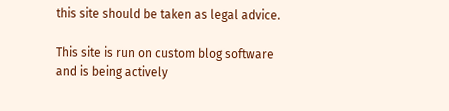this site should be taken as legal advice.

This site is run on custom blog software and is being actively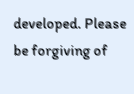developed. Please be forgiving of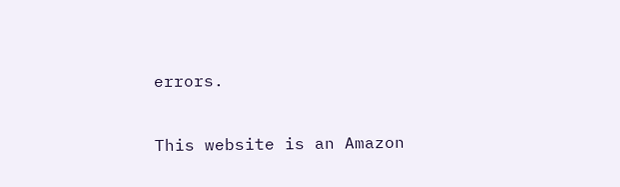errors.

This website is an Amazon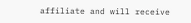affiliate and will receive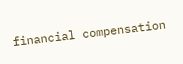financial compensation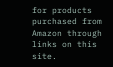for products purchased from Amazon through links on this site.